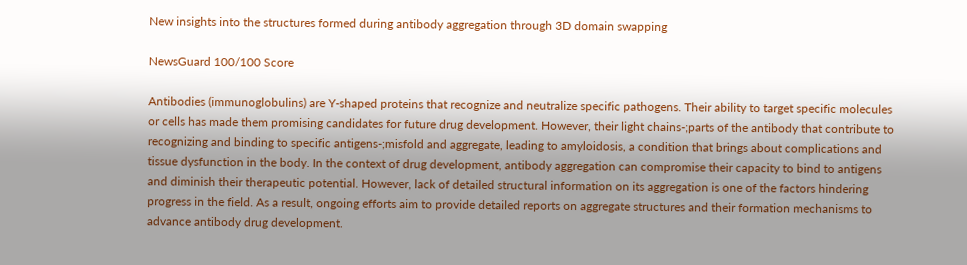New insights into the structures formed during antibody aggregation through 3D domain swapping

NewsGuard 100/100 Score

Antibodies (immunoglobulins) are Y-shaped proteins that recognize and neutralize specific pathogens. Their ability to target specific molecules or cells has made them promising candidates for future drug development. However, their light chains-;parts of the antibody that contribute to recognizing and binding to specific antigens-;misfold and aggregate, leading to amyloidosis, a condition that brings about complications and tissue dysfunction in the body. In the context of drug development, antibody aggregation can compromise their capacity to bind to antigens and diminish their therapeutic potential. However, lack of detailed structural information on its aggregation is one of the factors hindering progress in the field. As a result, ongoing efforts aim to provide detailed reports on aggregate structures and their formation mechanisms to advance antibody drug development.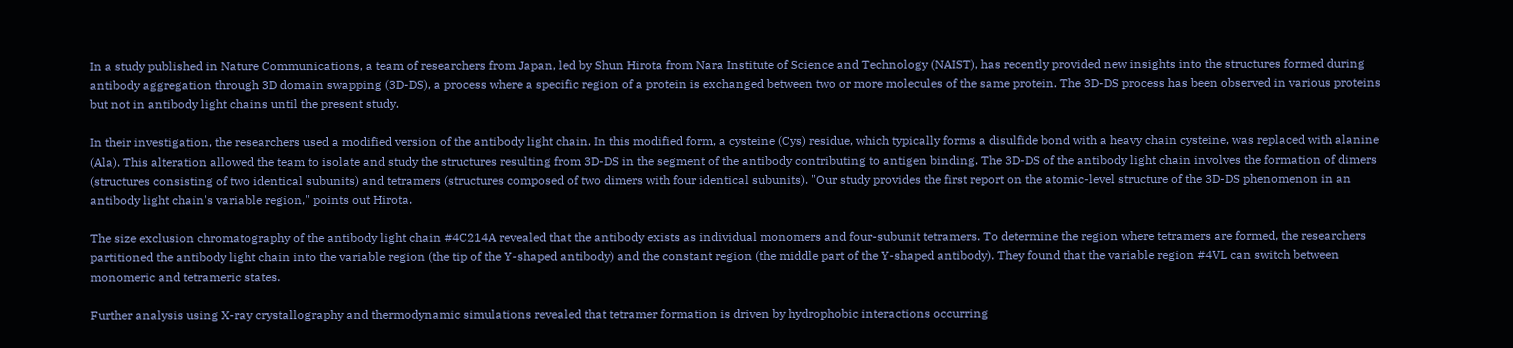In a study published in Nature Communications, a team of researchers from Japan, led by Shun Hirota from Nara Institute of Science and Technology (NAIST), has recently provided new insights into the structures formed during antibody aggregation through 3D domain swapping (3D-DS), a process where a specific region of a protein is exchanged between two or more molecules of the same protein. The 3D-DS process has been observed in various proteins but not in antibody light chains until the present study.

In their investigation, the researchers used a modified version of the antibody light chain. In this modified form, a cysteine (Cys) residue, which typically forms a disulfide bond with a heavy chain cysteine, was replaced with alanine (Ala). This alteration allowed the team to isolate and study the structures resulting from 3D-DS in the segment of the antibody contributing to antigen binding. The 3D-DS of the antibody light chain involves the formation of dimers (structures consisting of two identical subunits) and tetramers (structures composed of two dimers with four identical subunits). "Our study provides the first report on the atomic-level structure of the 3D-DS phenomenon in an antibody light chain's variable region," points out Hirota.

The size exclusion chromatography of the antibody light chain #4C214A revealed that the antibody exists as individual monomers and four-subunit tetramers. To determine the region where tetramers are formed, the researchers partitioned the antibody light chain into the variable region (the tip of the Y-shaped antibody) and the constant region (the middle part of the Y-shaped antibody). They found that the variable region #4VL can switch between monomeric and tetrameric states.

Further analysis using X-ray crystallography and thermodynamic simulations revealed that tetramer formation is driven by hydrophobic interactions occurring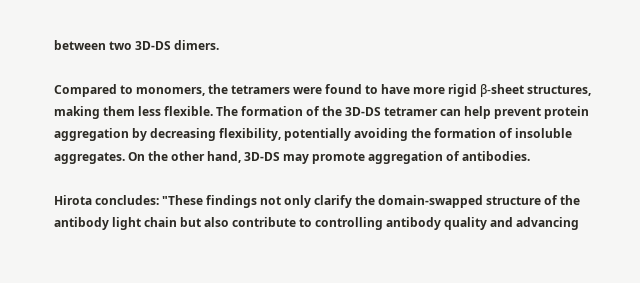between two 3D-DS dimers.

Compared to monomers, the tetramers were found to have more rigid β-sheet structures, making them less flexible. The formation of the 3D-DS tetramer can help prevent protein aggregation by decreasing flexibility, potentially avoiding the formation of insoluble aggregates. On the other hand, 3D-DS may promote aggregation of antibodies.

Hirota concludes: "These findings not only clarify the domain-swapped structure of the antibody light chain but also contribute to controlling antibody quality and advancing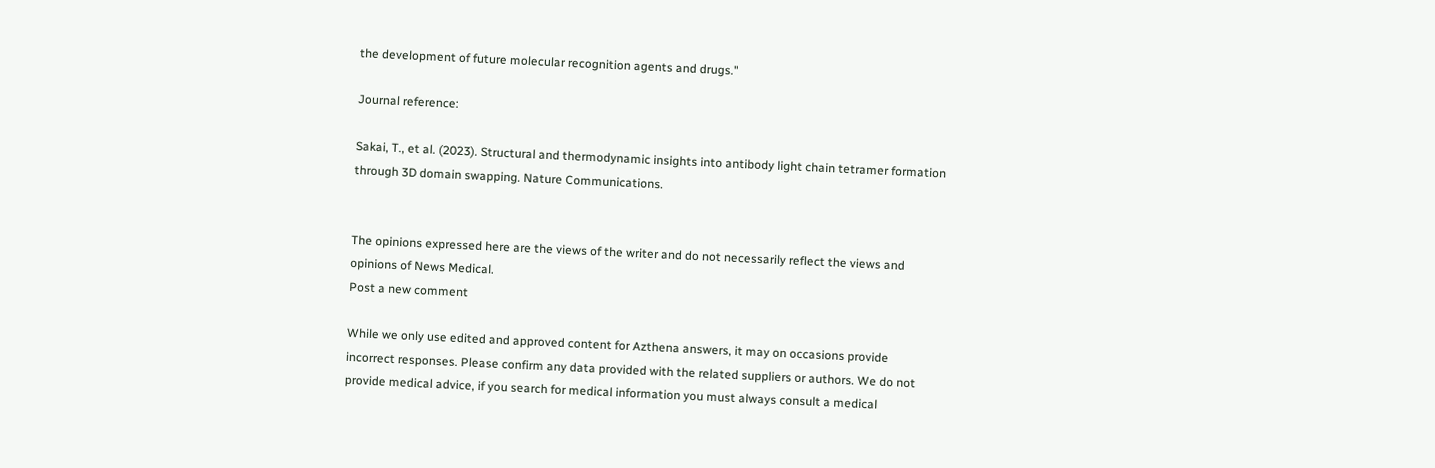the development of future molecular recognition agents and drugs."

Journal reference:

Sakai, T., et al. (2023). Structural and thermodynamic insights into antibody light chain tetramer formation through 3D domain swapping. Nature Communications.


The opinions expressed here are the views of the writer and do not necessarily reflect the views and opinions of News Medical.
Post a new comment

While we only use edited and approved content for Azthena answers, it may on occasions provide incorrect responses. Please confirm any data provided with the related suppliers or authors. We do not provide medical advice, if you search for medical information you must always consult a medical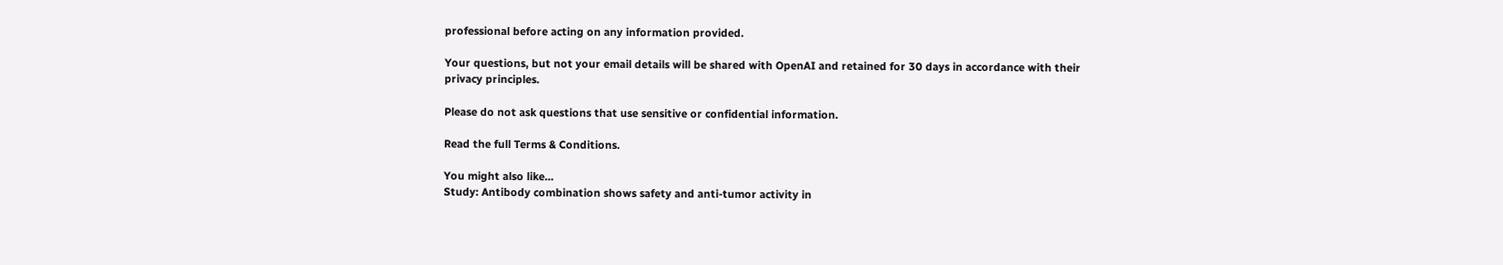professional before acting on any information provided.

Your questions, but not your email details will be shared with OpenAI and retained for 30 days in accordance with their privacy principles.

Please do not ask questions that use sensitive or confidential information.

Read the full Terms & Conditions.

You might also like...
Study: Antibody combination shows safety and anti-tumor activity in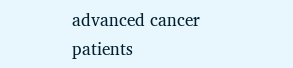advanced cancer patients